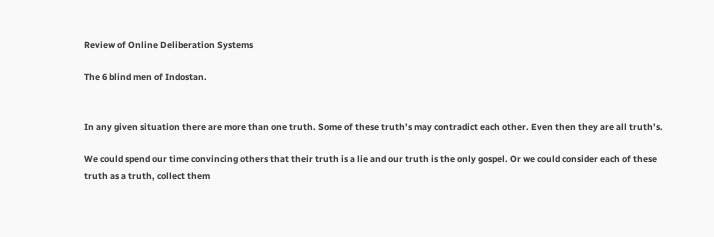Review of Online Deliberation Systems

The 6 blind men of Indostan.


In any given situation there are more than one truth. Some of these truth’s may contradict each other. Even then they are all truth’s.

We could spend our time convincing others that their truth is a lie and our truth is the only gospel. Or we could consider each of these truth as a truth, collect them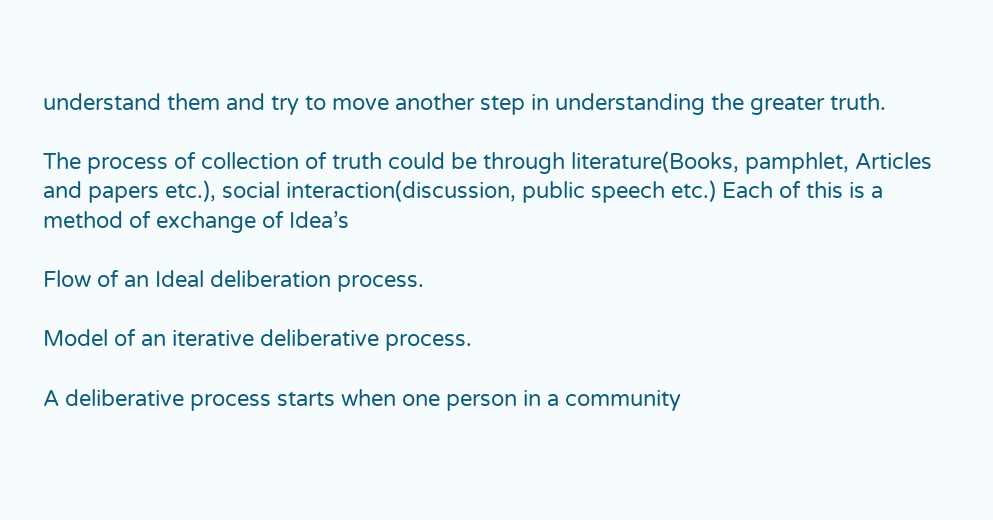understand them and try to move another step in understanding the greater truth.

The process of collection of truth could be through literature(Books, pamphlet, Articles and papers etc.), social interaction(discussion, public speech etc.) Each of this is a method of exchange of Idea’s

Flow of an Ideal deliberation process.

Model of an iterative deliberative process.

A deliberative process starts when one person in a community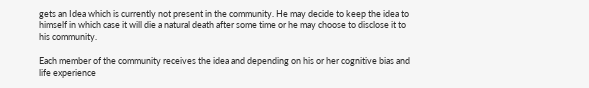gets an Idea which is currently not present in the community. He may decide to keep the idea to himself in which case it will die a natural death after some time or he may choose to disclose it to his community.

Each member of the community receives the idea and depending on his or her cognitive bias and life experience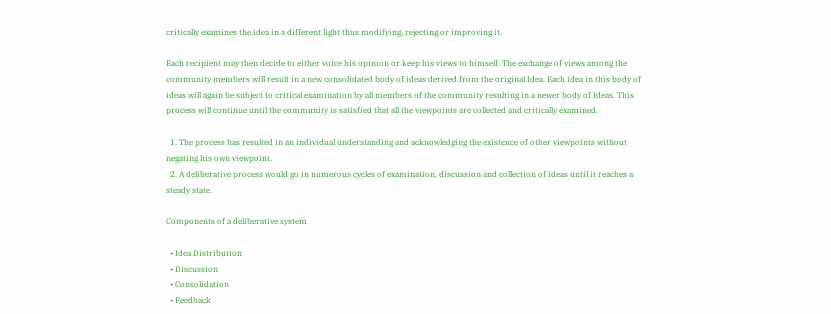critically examines the idea in a different light thus modifying, rejecting or improving it.

Each recipient may then decide to either voice his opinion or keep his views to himself. The exchange of views among the community members will result in a new consolidated body of ideas derived from the original Idea. Each idea in this body of ideas will again be subject to critical examination by all members of the community resulting in a newer body of Ideas. This process will continue until the community is satisfied that all the viewpoints are collected and critically examined.

  1. The process has resulted in an individual understanding and acknowledging the existence of other viewpoints without negating his own viewpoint.
  2. A deliberative process would go in numerous cycles of examination, discussion and collection of ideas until it reaches a steady state.

Components of a deliberative system

  • Idea Distribution
  • Discussion
  • Consolidation
  • Feedback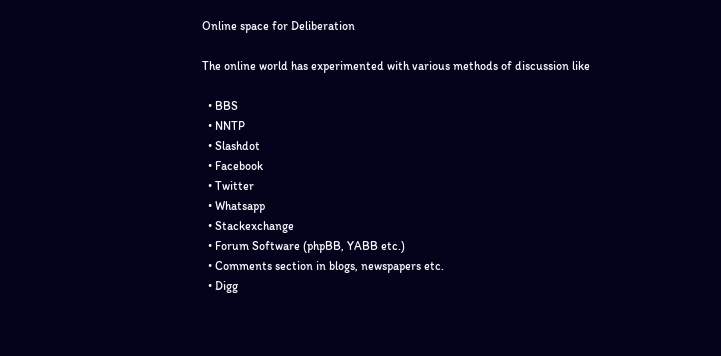Online space for Deliberation

The online world has experimented with various methods of discussion like

  • BBS
  • NNTP
  • Slashdot
  • Facebook
  • Twitter
  • Whatsapp
  • Stackexchange
  • Forum Software (phpBB, YABB etc.)
  • Comments section in blogs, newspapers etc.
  • Digg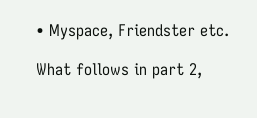• Myspace, Friendster etc.

What follows in part 2,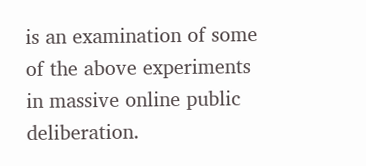is an examination of some of the above experiments in massive online public deliberation.